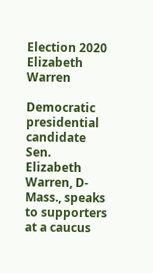Election 2020 Elizabeth Warren

Democratic presidential candidate Sen. Elizabeth Warren, D-Mass., speaks to supporters at a caucus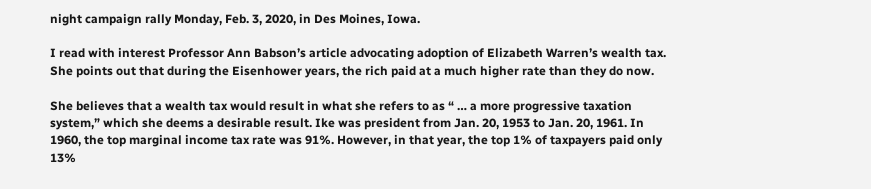night campaign rally Monday, Feb. 3, 2020, in Des Moines, Iowa.

I read with interest Professor Ann Babson’s article advocating adoption of Elizabeth Warren’s wealth tax. She points out that during the Eisenhower years, the rich paid at a much higher rate than they do now.

She believes that a wealth tax would result in what she refers to as “ … a more progressive taxation system,” which she deems a desirable result. Ike was president from Jan. 20, 1953 to Jan. 20, 1961. In 1960, the top marginal income tax rate was 91%. However, in that year, the top 1% of taxpayers paid only 13%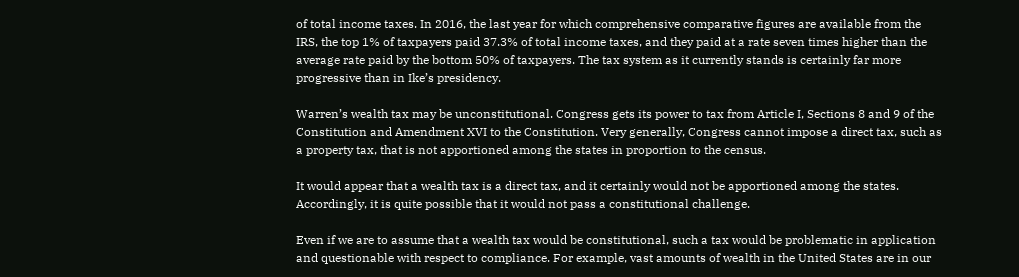of total income taxes. In 2016, the last year for which comprehensive comparative figures are available from the IRS, the top 1% of taxpayers paid 37.3% of total income taxes, and they paid at a rate seven times higher than the average rate paid by the bottom 50% of taxpayers. The tax system as it currently stands is certainly far more progressive than in Ike’s presidency.

Warren’s wealth tax may be unconstitutional. Congress gets its power to tax from Article I, Sections 8 and 9 of the Constitution and Amendment XVI to the Constitution. Very generally, Congress cannot impose a direct tax, such as a property tax, that is not apportioned among the states in proportion to the census.

It would appear that a wealth tax is a direct tax, and it certainly would not be apportioned among the states. Accordingly, it is quite possible that it would not pass a constitutional challenge.

Even if we are to assume that a wealth tax would be constitutional, such a tax would be problematic in application and questionable with respect to compliance. For example, vast amounts of wealth in the United States are in our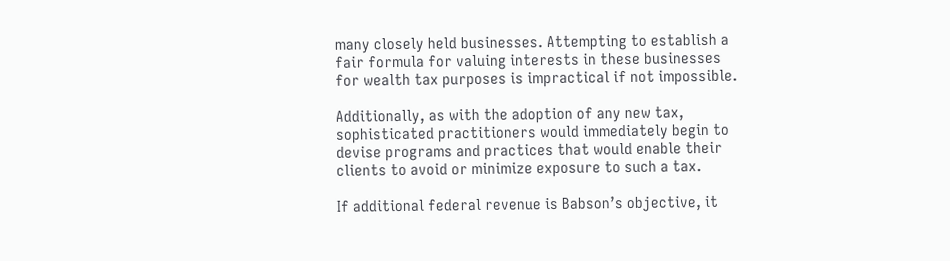many closely held businesses. Attempting to establish a fair formula for valuing interests in these businesses for wealth tax purposes is impractical if not impossible.

Additionally, as with the adoption of any new tax, sophisticated practitioners would immediately begin to devise programs and practices that would enable their clients to avoid or minimize exposure to such a tax.

If additional federal revenue is Babson’s objective, it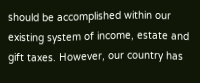should be accomplished within our existing system of income, estate and gift taxes. However, our country has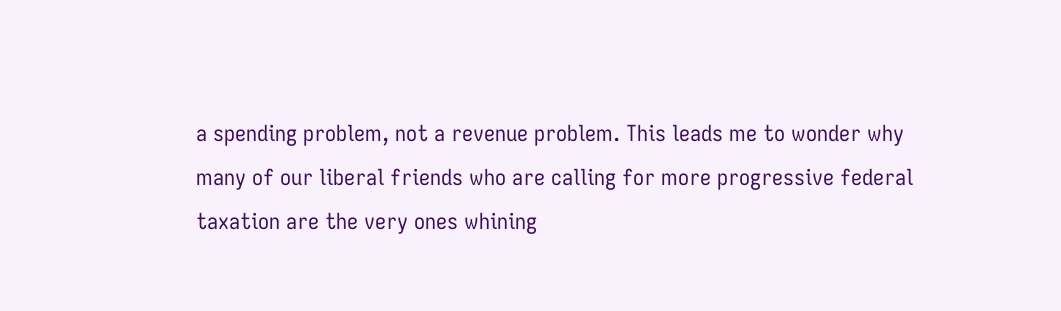a spending problem, not a revenue problem. This leads me to wonder why many of our liberal friends who are calling for more progressive federal taxation are the very ones whining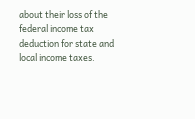about their loss of the federal income tax deduction for state and local income taxes.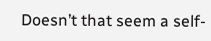Doesn’t that seem a self-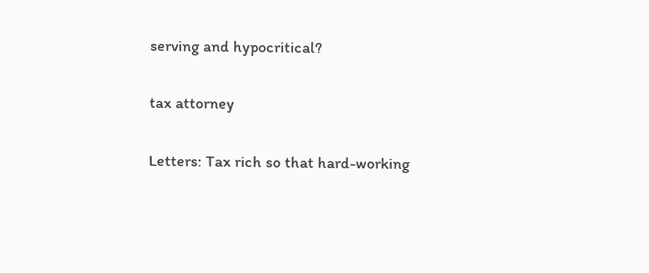serving and hypocritical?


tax attorney


Letters: Tax rich so that hard-working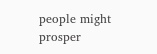people might prosper